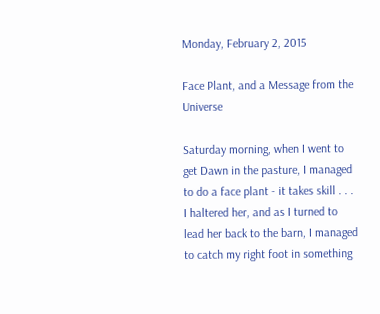Monday, February 2, 2015

Face Plant, and a Message from the Universe

Saturday morning, when I went to get Dawn in the pasture, I managed to do a face plant - it takes skill . . .  I haltered her, and as I turned to lead her back to the barn, I managed to catch my right foot in something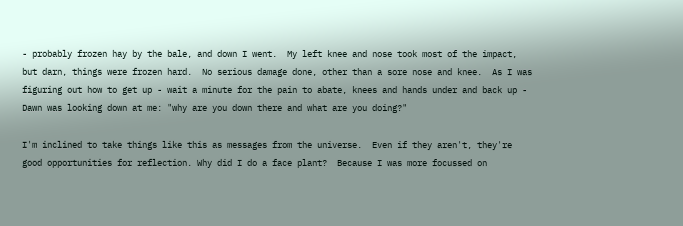- probably frozen hay by the bale, and down I went.  My left knee and nose took most of the impact, but darn, things were frozen hard.  No serious damage done, other than a sore nose and knee.  As I was figuring out how to get up - wait a minute for the pain to abate, knees and hands under and back up - Dawn was looking down at me: "why are you down there and what are you doing?"

I'm inclined to take things like this as messages from the universe.  Even if they aren't, they're good opportunities for reflection. Why did I do a face plant?  Because I was more focussed on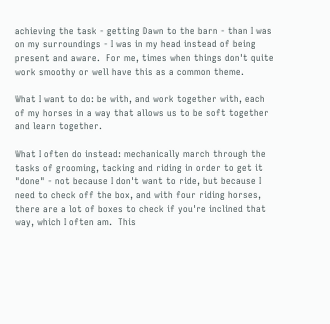achieving the task - getting Dawn to the barn - than I was on my surroundings - I was in my head instead of being present and aware.  For me, times when things don't quite work smoothy or well have this as a common theme.

What I want to do: be with, and work together with, each of my horses in a way that allows us to be soft together and learn together.

What I often do instead: mechanically march through the tasks of grooming, tacking and riding in order to get it "done" - not because I don't want to ride, but because I need to check off the box, and with four riding horses, there are a lot of boxes to check if you're inclined that way, which I often am.  This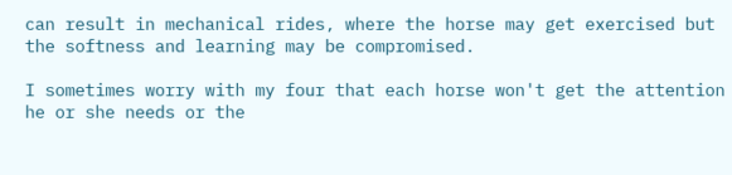can result in mechanical rides, where the horse may get exercised but the softness and learning may be compromised.

I sometimes worry with my four that each horse won't get the attention he or she needs or the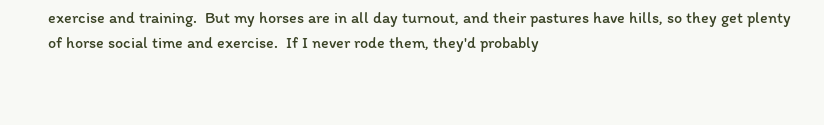exercise and training.  But my horses are in all day turnout, and their pastures have hills, so they get plenty of horse social time and exercise.  If I never rode them, they'd probably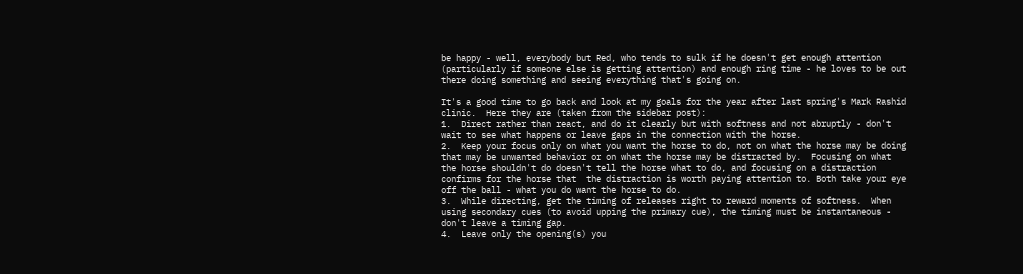be happy - well, everybody but Red, who tends to sulk if he doesn't get enough attention (particularly if someone else is getting attention) and enough ring time - he loves to be out there doing something and seeing everything that's going on.

It's a good time to go back and look at my goals for the year after last spring's Mark Rashid clinic.  Here they are (taken from the sidebar post):
1.  Direct rather than react, and do it clearly but with softness and not abruptly - don't wait to see what happens or leave gaps in the connection with the horse.
2.  Keep your focus only on what you want the horse to do, not on what the horse may be doing that may be unwanted behavior or on what the horse may be distracted by.  Focusing on what the horse shouldn't do doesn't tell the horse what to do, and focusing on a distraction confirms for the horse that  the distraction is worth paying attention to. Both take your eye off the ball - what you do want the horse to do.
3.  While directing, get the timing of releases right to reward moments of softness.  When using secondary cues (to avoid upping the primary cue), the timing must be instantaneous - don't leave a timing gap.
4.  Leave only the opening(s) you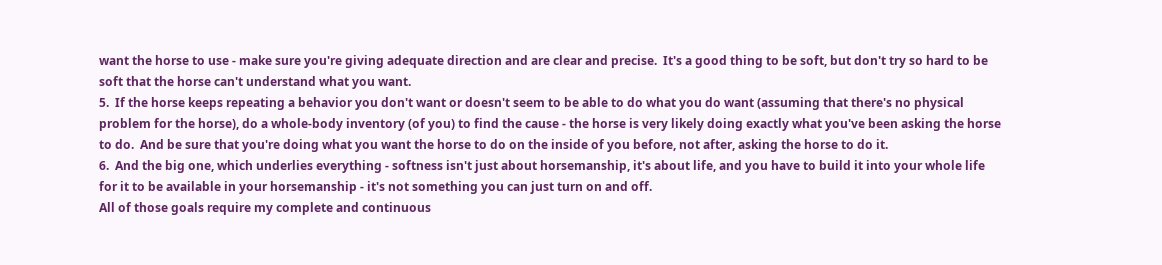want the horse to use - make sure you're giving adequate direction and are clear and precise.  It's a good thing to be soft, but don't try so hard to be soft that the horse can't understand what you want.
5.  If the horse keeps repeating a behavior you don't want or doesn't seem to be able to do what you do want (assuming that there's no physical problem for the horse), do a whole-body inventory (of you) to find the cause - the horse is very likely doing exactly what you've been asking the horse to do.  And be sure that you're doing what you want the horse to do on the inside of you before, not after, asking the horse to do it.
6.  And the big one, which underlies everything - softness isn't just about horsemanship, it's about life, and you have to build it into your whole life for it to be available in your horsemanship - it's not something you can just turn on and off.
All of those goals require my complete and continuous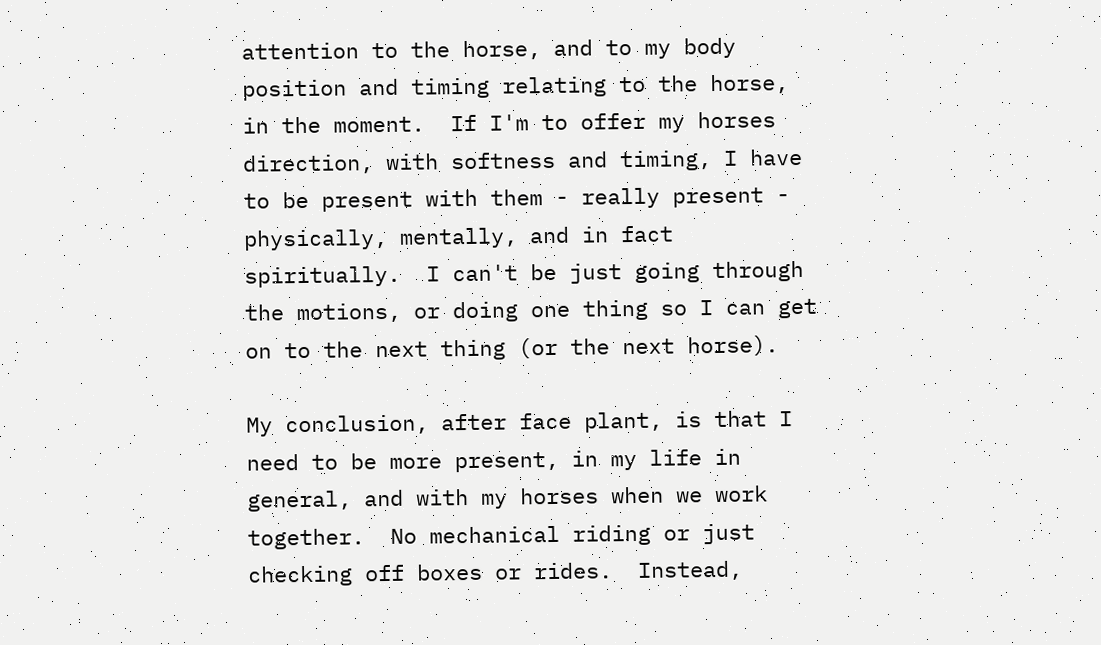attention to the horse, and to my body position and timing relating to the horse, in the moment.  If I'm to offer my horses direction, with softness and timing, I have to be present with them - really present - physically, mentally, and in fact spiritually.  I can't be just going through the motions, or doing one thing so I can get on to the next thing (or the next horse).

My conclusion, after face plant, is that I need to be more present, in my life in general, and with my horses when we work together.  No mechanical riding or just checking off boxes or rides.  Instead,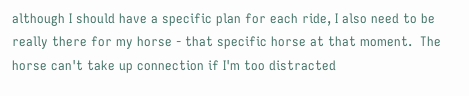although I should have a specific plan for each ride, I also need to be really there for my horse - that specific horse at that moment.  The horse can't take up connection if I'm too distracted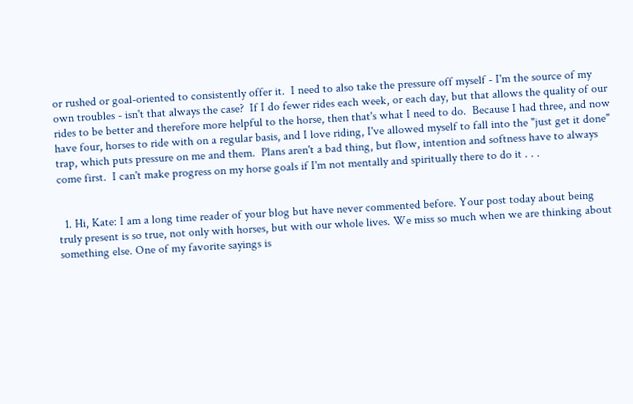or rushed or goal-oriented to consistently offer it.  I need to also take the pressure off myself - I'm the source of my own troubles - isn't that always the case?  If I do fewer rides each week, or each day, but that allows the quality of our rides to be better and therefore more helpful to the horse, then that's what I need to do.  Because I had three, and now have four, horses to ride with on a regular basis, and I love riding, I've allowed myself to fall into the "just get it done" trap, which puts pressure on me and them.  Plans aren't a bad thing, but flow, intention and softness have to always come first.  I can't make progress on my horse goals if I'm not mentally and spiritually there to do it . . .


  1. Hi, Kate: I am a long time reader of your blog but have never commented before. Your post today about being truly present is so true, not only with horses, but with our whole lives. We miss so much when we are thinking about something else. One of my favorite sayings is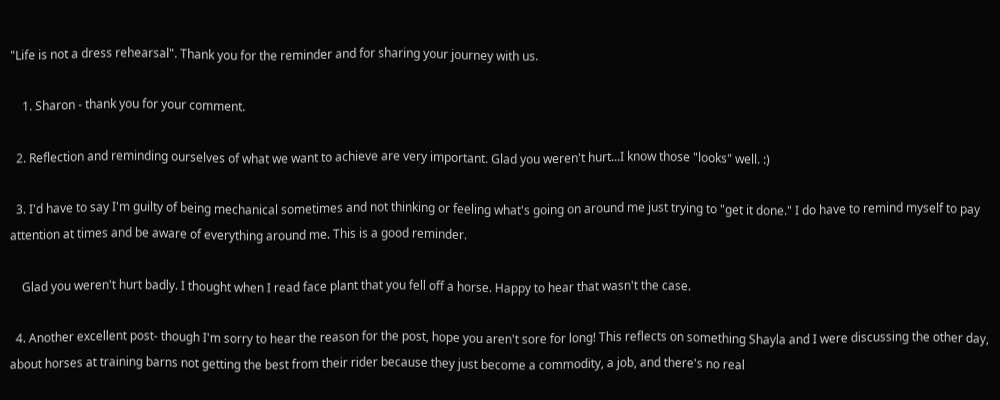"Life is not a dress rehearsal". Thank you for the reminder and for sharing your journey with us.

    1. Sharon - thank you for your comment.

  2. Reflection and reminding ourselves of what we want to achieve are very important. Glad you weren't hurt...I know those "looks" well. :)

  3. I'd have to say I'm guilty of being mechanical sometimes and not thinking or feeling what's going on around me just trying to "get it done." I do have to remind myself to pay attention at times and be aware of everything around me. This is a good reminder.

    Glad you weren't hurt badly. I thought when I read face plant that you fell off a horse. Happy to hear that wasn't the case.

  4. Another excellent post- though I'm sorry to hear the reason for the post, hope you aren't sore for long! This reflects on something Shayla and I were discussing the other day, about horses at training barns not getting the best from their rider because they just become a commodity, a job, and there's no real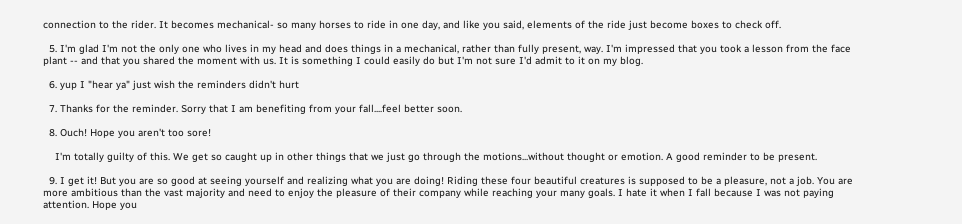connection to the rider. It becomes mechanical- so many horses to ride in one day, and like you said, elements of the ride just become boxes to check off.

  5. I'm glad I'm not the only one who lives in my head and does things in a mechanical, rather than fully present, way. I'm impressed that you took a lesson from the face plant -- and that you shared the moment with us. It is something I could easily do but I'm not sure I'd admit to it on my blog.

  6. yup I "hear ya" just wish the reminders didn't hurt

  7. Thanks for the reminder. Sorry that I am benefiting from your fall....feel better soon.

  8. Ouch! Hope you aren't too sore!

    I'm totally guilty of this. We get so caught up in other things that we just go through the motions...without thought or emotion. A good reminder to be present.

  9. I get it! But you are so good at seeing yourself and realizing what you are doing! Riding these four beautiful creatures is supposed to be a pleasure, not a job. You are more ambitious than the vast majority and need to enjoy the pleasure of their company while reaching your many goals. I hate it when I fall because I was not paying attention. Hope you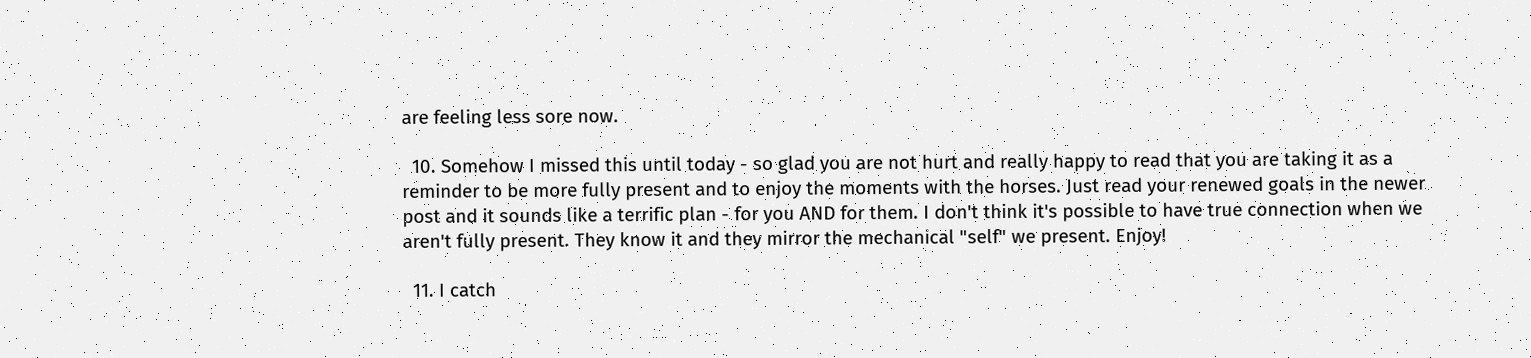are feeling less sore now.

  10. Somehow I missed this until today - so glad you are not hurt and really happy to read that you are taking it as a reminder to be more fully present and to enjoy the moments with the horses. Just read your renewed goals in the newer post and it sounds like a terrific plan - for you AND for them. I don't think it's possible to have true connection when we aren't fully present. They know it and they mirror the mechanical "self" we present. Enjoy!

  11. I catch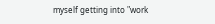myself getting into "work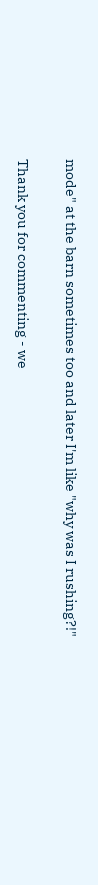mode" at the barn sometimes too and later I'm like "why was I rushing?!"


Thank you for commenting - we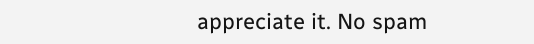appreciate it. No spam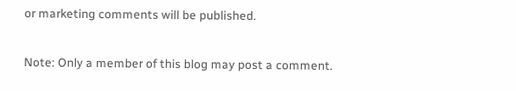or marketing comments will be published.

Note: Only a member of this blog may post a comment.